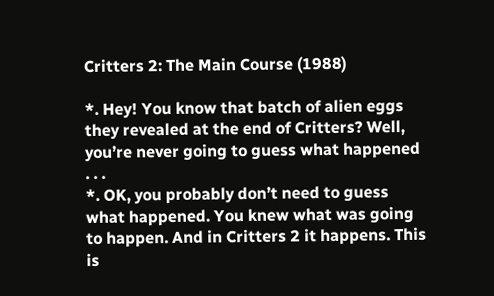Critters 2: The Main Course (1988)

*. Hey! You know that batch of alien eggs they revealed at the end of Critters? Well, you’re never going to guess what happened . . .
*. OK, you probably don’t need to guess what happened. You knew what was going to happen. And in Critters 2 it happens. This is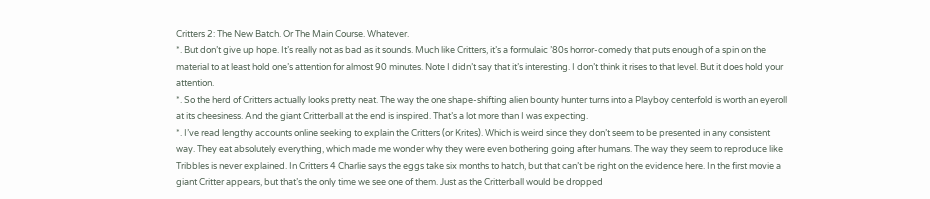Critters 2: The New Batch. Or The Main Course. Whatever.
*. But don’t give up hope. It’s really not as bad as it sounds. Much like Critters, it’s a formulaic ’80s horror-comedy that puts enough of a spin on the material to at least hold one’s attention for almost 90 minutes. Note I didn’t say that it’s interesting. I don’t think it rises to that level. But it does hold your attention.
*. So the herd of Critters actually looks pretty neat. The way the one shape-shifting alien bounty hunter turns into a Playboy centerfold is worth an eyeroll at its cheesiness. And the giant Critterball at the end is inspired. That’s a lot more than I was expecting.
*. I’ve read lengthy accounts online seeking to explain the Critters (or Krites). Which is weird since they don’t seem to be presented in any consistent way. They eat absolutely everything, which made me wonder why they were even bothering going after humans. The way they seem to reproduce like Tribbles is never explained. In Critters 4 Charlie says the eggs take six months to hatch, but that can’t be right on the evidence here. In the first movie a giant Critter appears, but that’s the only time we see one of them. Just as the Critterball would be dropped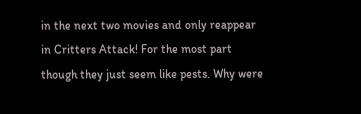in the next two movies and only reappear in Critters Attack! For the most part though they just seem like pests. Why were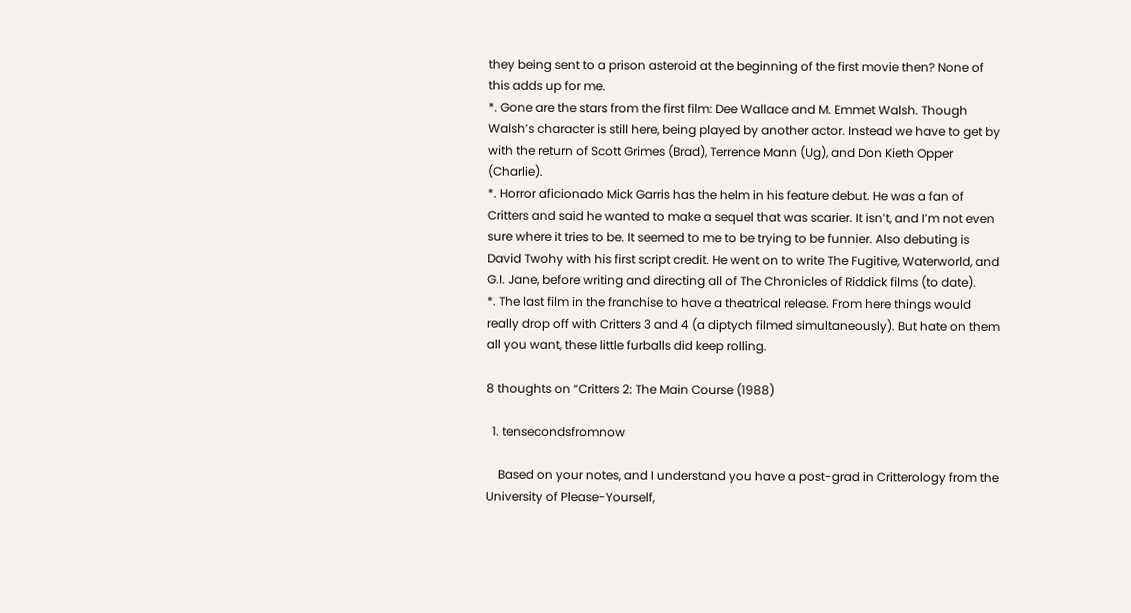they being sent to a prison asteroid at the beginning of the first movie then? None of this adds up for me.
*. Gone are the stars from the first film: Dee Wallace and M. Emmet Walsh. Though Walsh’s character is still here, being played by another actor. Instead we have to get by with the return of Scott Grimes (Brad), Terrence Mann (Ug), and Don Kieth Opper (Charlie).
*. Horror aficionado Mick Garris has the helm in his feature debut. He was a fan of Critters and said he wanted to make a sequel that was scarier. It isn’t, and I’m not even sure where it tries to be. It seemed to me to be trying to be funnier. Also debuting is David Twohy with his first script credit. He went on to write The Fugitive, Waterworld, and G.I. Jane, before writing and directing all of The Chronicles of Riddick films (to date).
*. The last film in the franchise to have a theatrical release. From here things would really drop off with Critters 3 and 4 (a diptych filmed simultaneously). But hate on them all you want, these little furballs did keep rolling.

8 thoughts on “Critters 2: The Main Course (1988)

  1. tensecondsfromnow

    Based on your notes, and I understand you have a post-grad in Critterology from the University of Please-Yourself,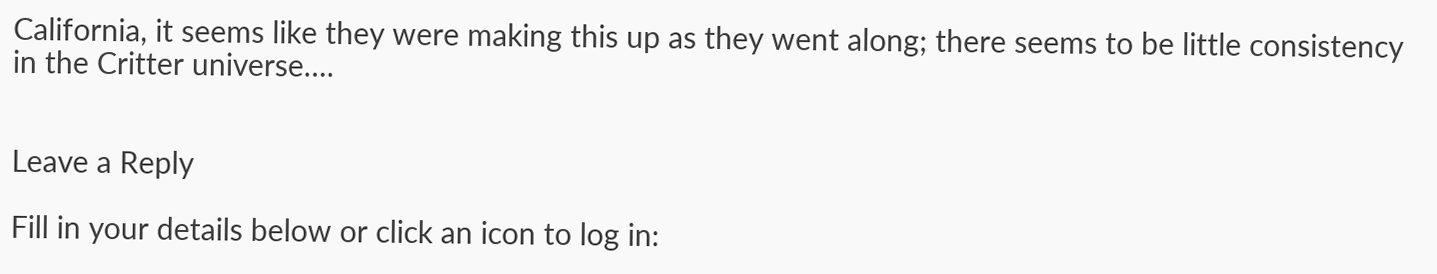California, it seems like they were making this up as they went along; there seems to be little consistency in the Critter universe….


Leave a Reply

Fill in your details below or click an icon to log in: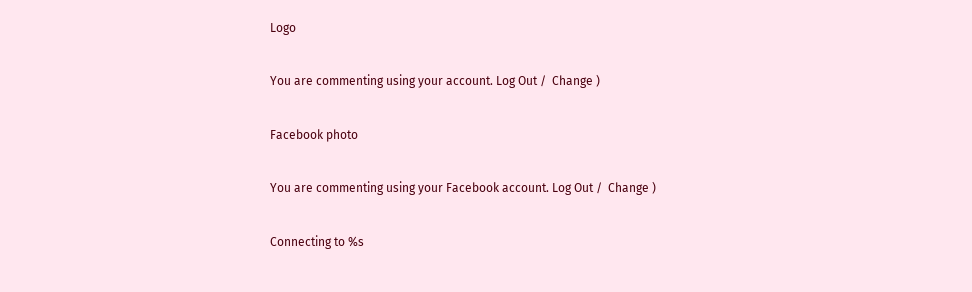Logo

You are commenting using your account. Log Out /  Change )

Facebook photo

You are commenting using your Facebook account. Log Out /  Change )

Connecting to %s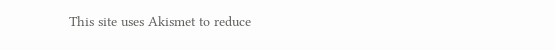This site uses Akismet to reduce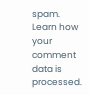spam. Learn how your comment data is processed.